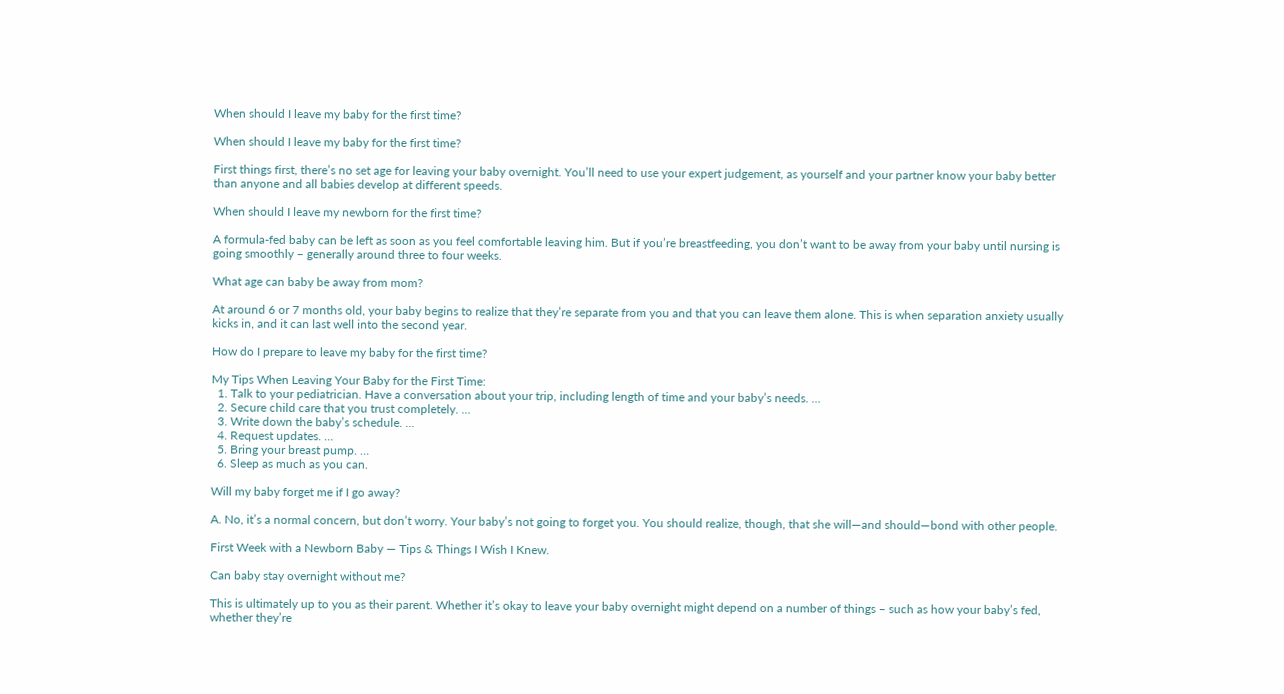When should I leave my baby for the first time?

When should I leave my baby for the first time?

First things first, there’s no set age for leaving your baby overnight. You’ll need to use your expert judgement, as yourself and your partner know your baby better than anyone and all babies develop at different speeds.

When should I leave my newborn for the first time?

A formula-fed baby can be left as soon as you feel comfortable leaving him. But if you’re breastfeeding, you don’t want to be away from your baby until nursing is going smoothly – generally around three to four weeks.

What age can baby be away from mom?

At around 6 or 7 months old, your baby begins to realize that they’re separate from you and that you can leave them alone. This is when separation anxiety usually kicks in, and it can last well into the second year.

How do I prepare to leave my baby for the first time?

My Tips When Leaving Your Baby for the First Time:
  1. Talk to your pediatrician. Have a conversation about your trip, including length of time and your baby’s needs. …
  2. Secure child care that you trust completely. …
  3. Write down the baby’s schedule. …
  4. Request updates. …
  5. Bring your breast pump. …
  6. Sleep as much as you can.

Will my baby forget me if I go away?

A. No, it’s a normal concern, but don’t worry. Your baby’s not going to forget you. You should realize, though, that she will—and should—bond with other people.

First Week with a Newborn Baby — Tips & Things I Wish I Knew.

Can baby stay overnight without me?

This is ultimately up to you as their parent. Whether it’s okay to leave your baby overnight might depend on a number of things – such as how your baby’s fed, whether they’re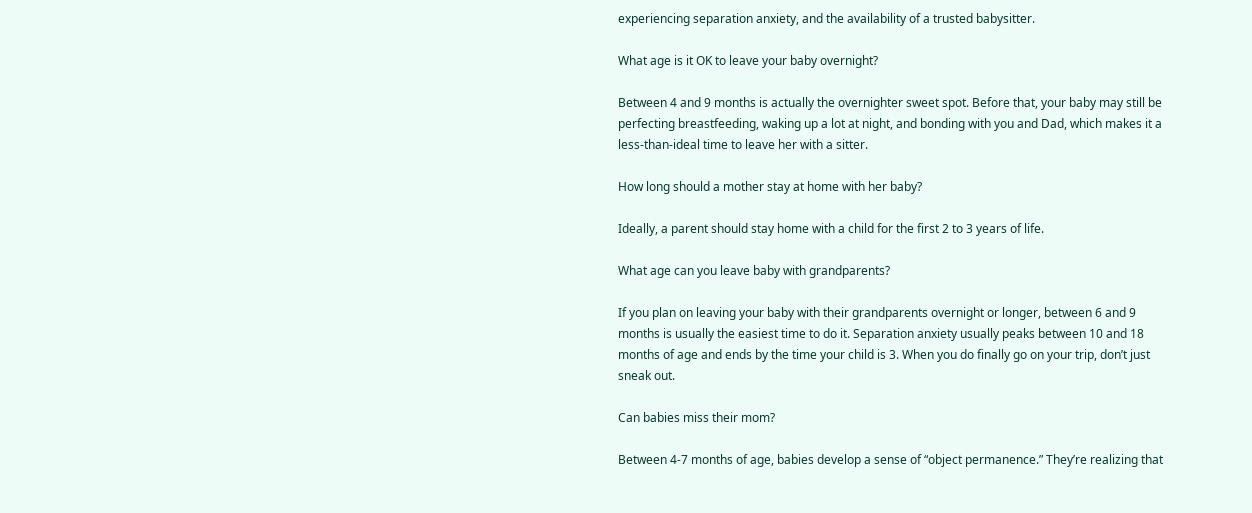experiencing separation anxiety, and the availability of a trusted babysitter.

What age is it OK to leave your baby overnight?

Between 4 and 9 months is actually the overnighter sweet spot. Before that, your baby may still be perfecting breastfeeding, waking up a lot at night, and bonding with you and Dad, which makes it a less-than-ideal time to leave her with a sitter.

How long should a mother stay at home with her baby?

Ideally, a parent should stay home with a child for the first 2 to 3 years of life.

What age can you leave baby with grandparents?

If you plan on leaving your baby with their grandparents overnight or longer, between 6 and 9 months is usually the easiest time to do it. Separation anxiety usually peaks between 10 and 18 months of age and ends by the time your child is 3. When you do finally go on your trip, don’t just sneak out.

Can babies miss their mom?

Between 4-7 months of age, babies develop a sense of “object permanence.” They’re realizing that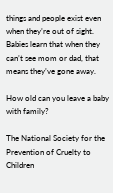things and people exist even when they’re out of sight. Babies learn that when they can’t see mom or dad, that means they’ve gone away.

How old can you leave a baby with family?

The National Society for the Prevention of Cruelty to Children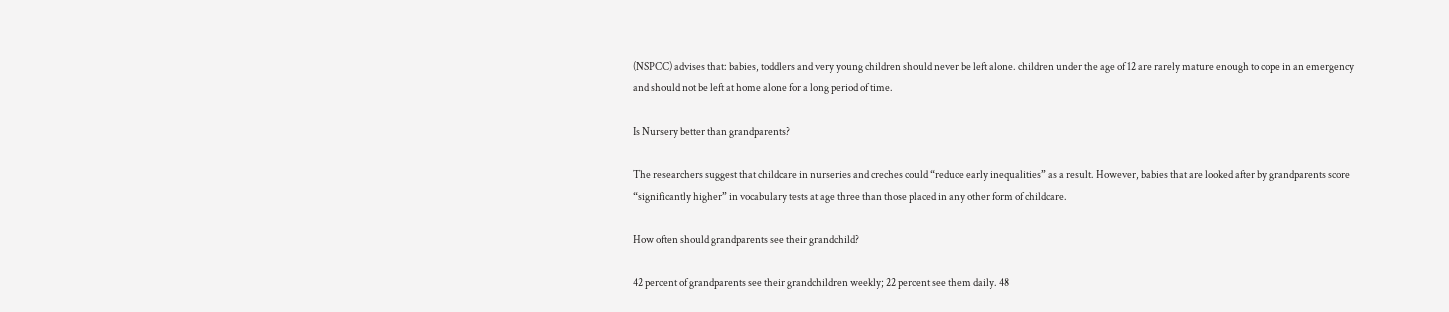(NSPCC) advises that: babies, toddlers and very young children should never be left alone. children under the age of 12 are rarely mature enough to cope in an emergency and should not be left at home alone for a long period of time.

Is Nursery better than grandparents?

The researchers suggest that childcare in nurseries and creches could “reduce early inequalities” as a result. However, babies that are looked after by grandparents score “significantly higher” in vocabulary tests at age three than those placed in any other form of childcare.

How often should grandparents see their grandchild?

42 percent of grandparents see their grandchildren weekly; 22 percent see them daily. 48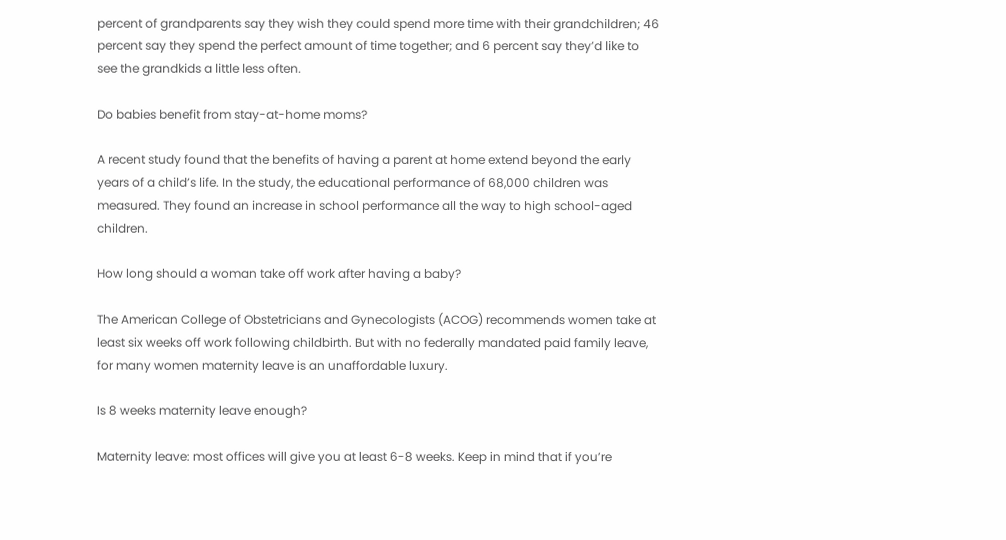percent of grandparents say they wish they could spend more time with their grandchildren; 46 percent say they spend the perfect amount of time together; and 6 percent say they’d like to see the grandkids a little less often.

Do babies benefit from stay-at-home moms?

A recent study found that the benefits of having a parent at home extend beyond the early years of a child’s life. In the study, the educational performance of 68,000 children was measured. They found an increase in school performance all the way to high school-aged children.

How long should a woman take off work after having a baby?

The American College of Obstetricians and Gynecologists (ACOG) recommends women take at least six weeks off work following childbirth. But with no federally mandated paid family leave, for many women maternity leave is an unaffordable luxury.

Is 8 weeks maternity leave enough?

Maternity leave: most offices will give you at least 6-8 weeks. Keep in mind that if you’re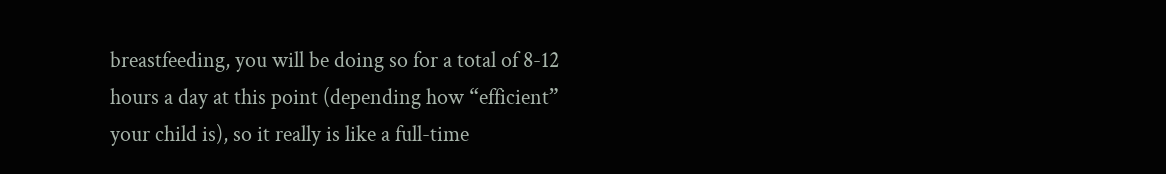breastfeeding, you will be doing so for a total of 8-12 hours a day at this point (depending how “efficient” your child is), so it really is like a full-time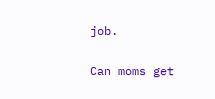job.

Can moms get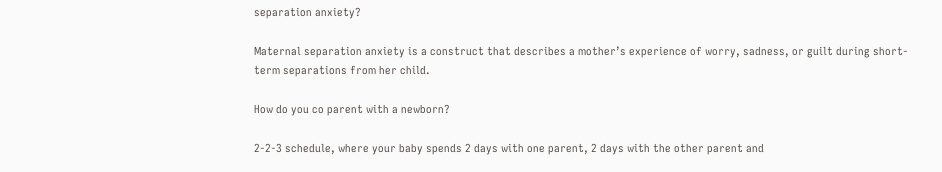separation anxiety?

Maternal separation anxiety is a construct that describes a mother’s experience of worry, sadness, or guilt during short-term separations from her child.

How do you co parent with a newborn?

2-2-3 schedule, where your baby spends 2 days with one parent, 2 days with the other parent and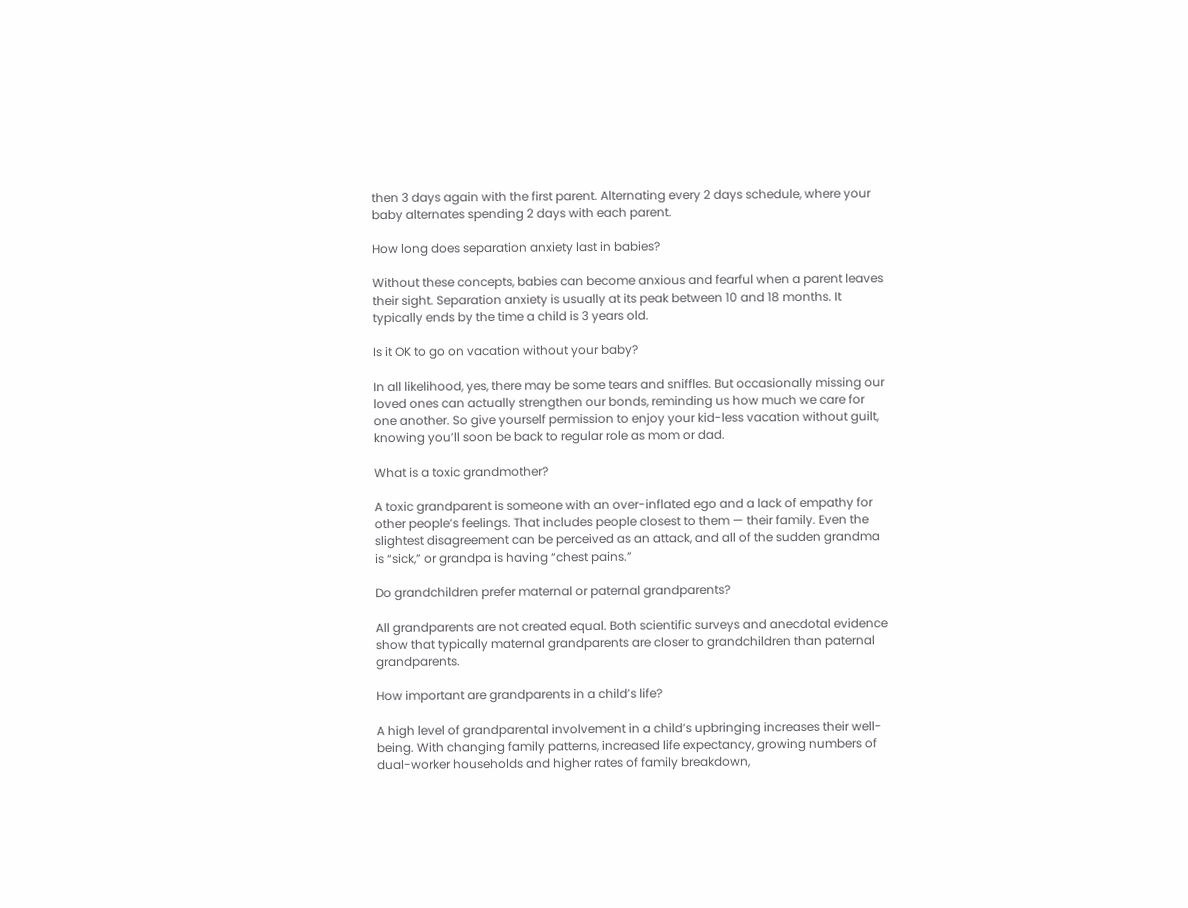then 3 days again with the first parent. Alternating every 2 days schedule, where your baby alternates spending 2 days with each parent.

How long does separation anxiety last in babies?

Without these concepts, babies can become anxious and fearful when a parent leaves their sight. Separation anxiety is usually at its peak between 10 and 18 months. It typically ends by the time a child is 3 years old.

Is it OK to go on vacation without your baby?

In all likelihood, yes, there may be some tears and sniffles. But occasionally missing our loved ones can actually strengthen our bonds, reminding us how much we care for one another. So give yourself permission to enjoy your kid-less vacation without guilt, knowing you’ll soon be back to regular role as mom or dad.

What is a toxic grandmother?

A toxic grandparent is someone with an over-inflated ego and a lack of empathy for other people’s feelings. That includes people closest to them — their family. Even the slightest disagreement can be perceived as an attack, and all of the sudden grandma is “sick,” or grandpa is having “chest pains.”

Do grandchildren prefer maternal or paternal grandparents?

All grandparents are not created equal. Both scientific surveys and anecdotal evidence show that typically maternal grandparents are closer to grandchildren than paternal grandparents.

How important are grandparents in a child’s life?

A high level of grandparental involvement in a child’s upbringing increases their well-being. With changing family patterns, increased life expectancy, growing numbers of dual-worker households and higher rates of family breakdown,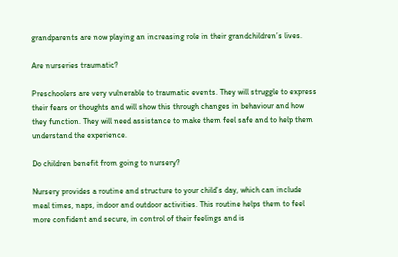grandparents are now playing an increasing role in their grandchildren’s lives.

Are nurseries traumatic?

Preschoolers are very vulnerable to traumatic events. They will struggle to express their fears or thoughts and will show this through changes in behaviour and how they function. They will need assistance to make them feel safe and to help them understand the experience.

Do children benefit from going to nursery?

Nursery provides a routine and structure to your child’s day, which can include meal times, naps, indoor and outdoor activities. This routine helps them to feel more confident and secure, in control of their feelings and is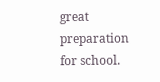great preparation for school.